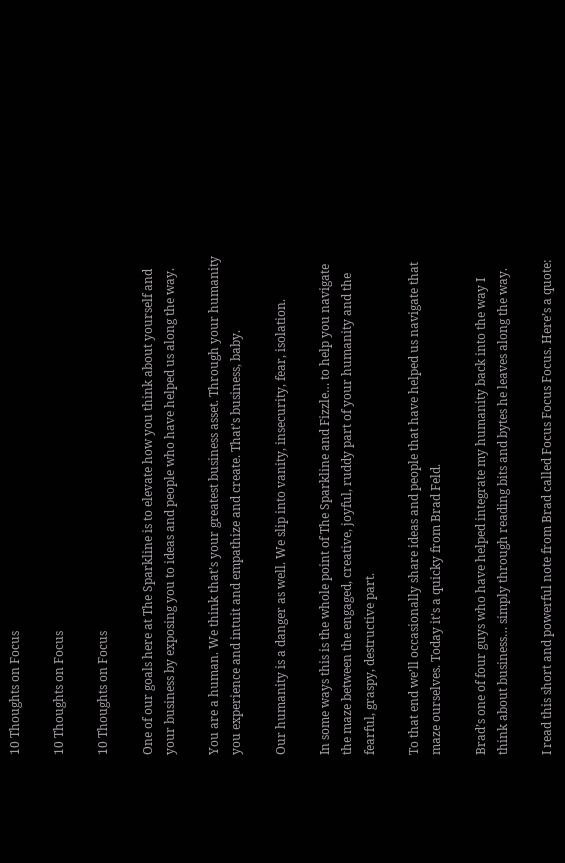10 Thoughts on Focus

10 Thoughts on Focus

10 Thoughts on Focus

One of our goals here at The Sparkline is to elevate how you think about yourself and your business by exposing you to ideas and people who have helped us along the way.

You are a human. We think that’s your greatest business asset. Through your humanity you experience and intuit and empathize and create. That’s business, baby.

Our humanity is a danger as well. We slip into vanity, insecurity, fear, isolation.

In some ways this is the whole point of The Sparkline and Fizzle… to help you navigate the maze between the engaged, creative, joyful, ruddy part of your humanity and the fearful, graspy, destructive part.

To that end we’ll occasionally share ideas and people that have helped us navigate that maze ourselves. Today it’s a quicky from Brad Feld.

Brad’s one of four guys who have helped integrate my humanity back into the way I think about business… simply through reading bits and bytes he leaves along the way.

I read this short and powerful note from Brad called Focus Focus Focus. Here’s a quote: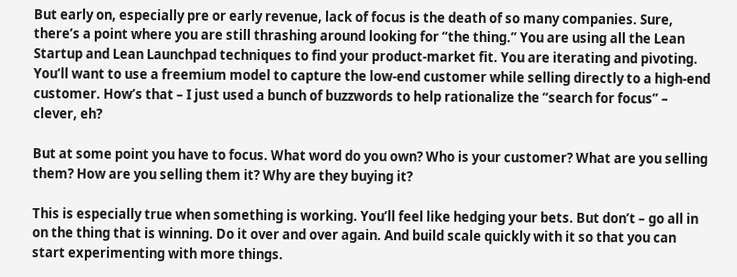But early on, especially pre or early revenue, lack of focus is the death of so many companies. Sure, there’s a point where you are still thrashing around looking for “the thing.” You are using all the Lean Startup and Lean Launchpad techniques to find your product-market fit. You are iterating and pivoting. You’ll want to use a freemium model to capture the low-end customer while selling directly to a high-end customer. How’s that – I just used a bunch of buzzwords to help rationalize the “search for focus” – clever, eh?

But at some point you have to focus. What word do you own? Who is your customer? What are you selling them? How are you selling them it? Why are they buying it?

This is especially true when something is working. You’ll feel like hedging your bets. But don’t – go all in on the thing that is winning. Do it over and over again. And build scale quickly with it so that you can start experimenting with more things.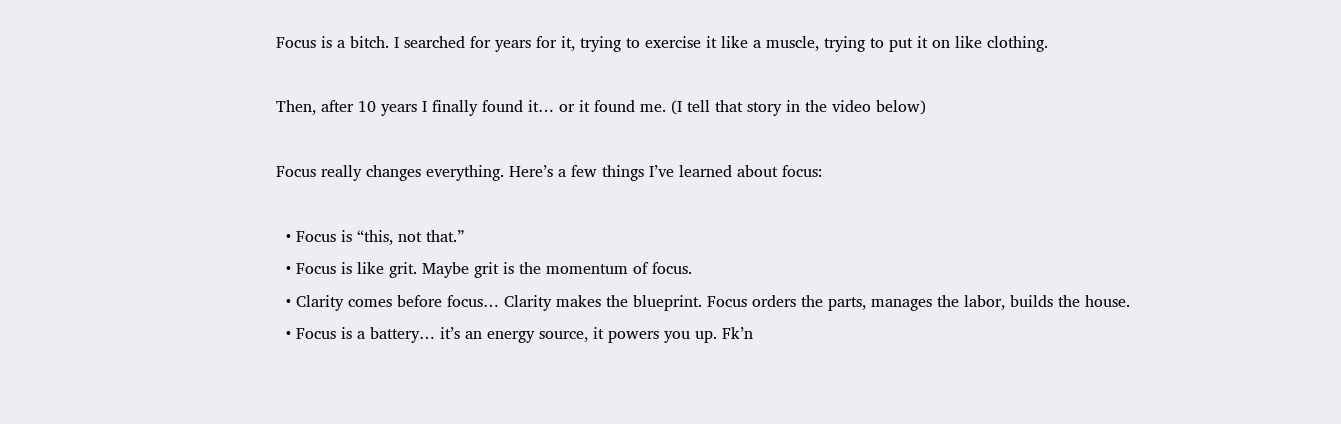Focus is a bitch. I searched for years for it, trying to exercise it like a muscle, trying to put it on like clothing.

Then, after 10 years I finally found it… or it found me. (I tell that story in the video below)

Focus really changes everything. Here’s a few things I’ve learned about focus:

  • Focus is “this, not that.”
  • Focus is like grit. Maybe grit is the momentum of focus.
  • Clarity comes before focus… Clarity makes the blueprint. Focus orders the parts, manages the labor, builds the house.
  • Focus is a battery… it’s an energy source, it powers you up. Fk’n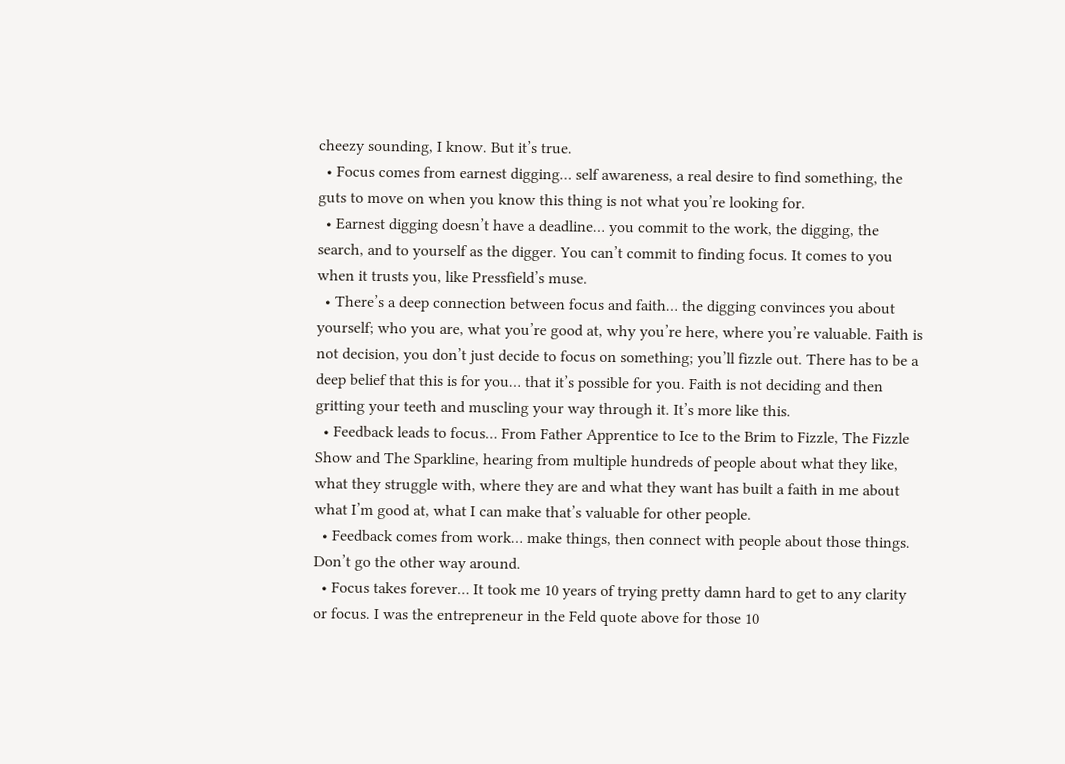cheezy sounding, I know. But it’s true.
  • Focus comes from earnest digging… self awareness, a real desire to find something, the guts to move on when you know this thing is not what you’re looking for.
  • Earnest digging doesn’t have a deadline… you commit to the work, the digging, the search, and to yourself as the digger. You can’t commit to finding focus. It comes to you when it trusts you, like Pressfield’s muse.
  • There’s a deep connection between focus and faith… the digging convinces you about yourself; who you are, what you’re good at, why you’re here, where you’re valuable. Faith is not decision, you don’t just decide to focus on something; you’ll fizzle out. There has to be a deep belief that this is for you… that it’s possible for you. Faith is not deciding and then gritting your teeth and muscling your way through it. It’s more like this.
  • Feedback leads to focus… From Father Apprentice to Ice to the Brim to Fizzle, The Fizzle Show and The Sparkline, hearing from multiple hundreds of people about what they like, what they struggle with, where they are and what they want has built a faith in me about what I’m good at, what I can make that’s valuable for other people.
  • Feedback comes from work… make things, then connect with people about those things. Don’t go the other way around.
  • Focus takes forever… It took me 10 years of trying pretty damn hard to get to any clarity or focus. I was the entrepreneur in the Feld quote above for those 10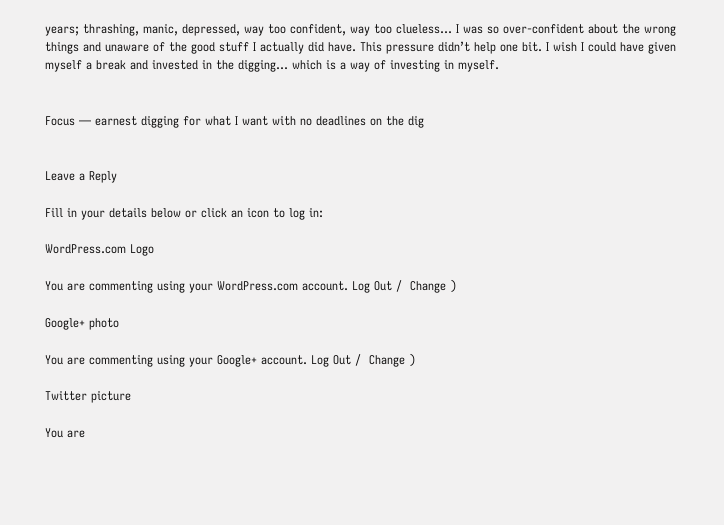years; thrashing, manic, depressed, way too confident, way too clueless… I was so over-confident about the wrong things and unaware of the good stuff I actually did have. This pressure didn’t help one bit. I wish I could have given myself a break and invested in the digging… which is a way of investing in myself.


Focus — earnest digging for what I want with no deadlines on the dig


Leave a Reply

Fill in your details below or click an icon to log in:

WordPress.com Logo

You are commenting using your WordPress.com account. Log Out /  Change )

Google+ photo

You are commenting using your Google+ account. Log Out /  Change )

Twitter picture

You are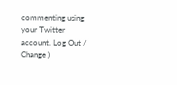commenting using your Twitter account. Log Out /  Change )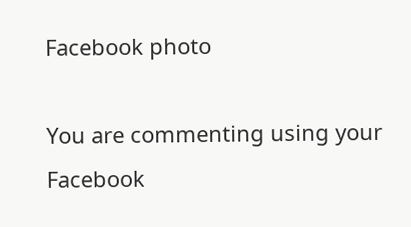Facebook photo

You are commenting using your Facebook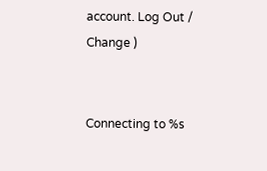account. Log Out /  Change )


Connecting to %s